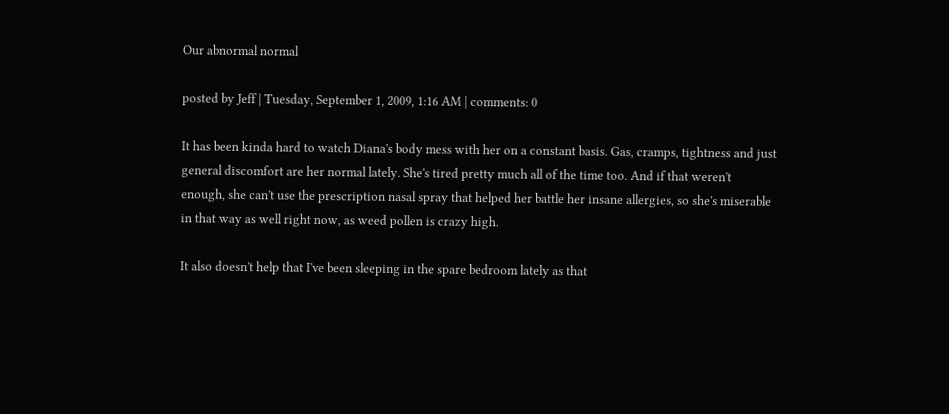Our abnormal normal

posted by Jeff | Tuesday, September 1, 2009, 1:16 AM | comments: 0

It has been kinda hard to watch Diana's body mess with her on a constant basis. Gas, cramps, tightness and just general discomfort are her normal lately. She's tired pretty much all of the time too. And if that weren't enough, she can't use the prescription nasal spray that helped her battle her insane allergies, so she's miserable in that way as well right now, as weed pollen is crazy high.

It also doesn't help that I've been sleeping in the spare bedroom lately as that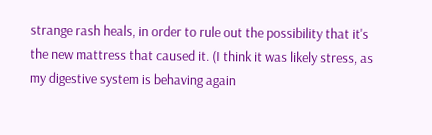strange rash heals, in order to rule out the possibility that it's the new mattress that caused it. (I think it was likely stress, as my digestive system is behaving again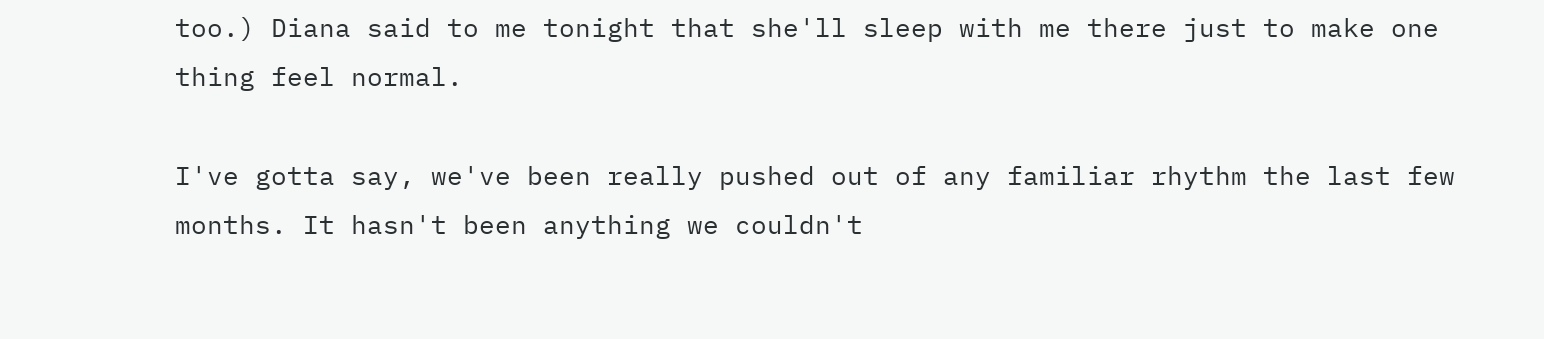too.) Diana said to me tonight that she'll sleep with me there just to make one thing feel normal.

I've gotta say, we've been really pushed out of any familiar rhythm the last few months. It hasn't been anything we couldn't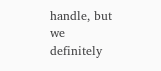handle, but we definitely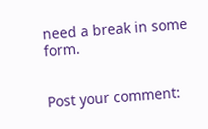need a break in some form.


Post your comment: